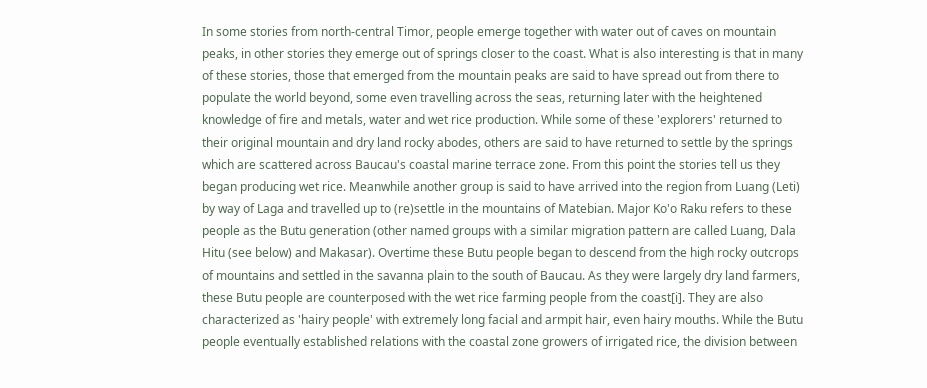In some stories from north-central Timor, people emerge together with water out of caves on mountain peaks, in other stories they emerge out of springs closer to the coast. What is also interesting is that in many of these stories, those that emerged from the mountain peaks are said to have spread out from there to populate the world beyond, some even travelling across the seas, returning later with the heightened knowledge of fire and metals, water and wet rice production. While some of these 'explorers' returned to their original mountain and dry land rocky abodes, others are said to have returned to settle by the springs which are scattered across Baucau's coastal marine terrace zone. From this point the stories tell us they began producing wet rice. Meanwhile another group is said to have arrived into the region from Luang (Leti) by way of Laga and travelled up to (re)settle in the mountains of Matebian. Major Ko'o Raku refers to these people as the Butu generation (other named groups with a similar migration pattern are called Luang, Dala Hitu (see below) and Makasar). Overtime these Butu people began to descend from the high rocky outcrops of mountains and settled in the savanna plain to the south of Baucau. As they were largely dry land farmers, these Butu people are counterposed with the wet rice farming people from the coast[i]. They are also characterized as 'hairy people' with extremely long facial and armpit hair, even hairy mouths. While the Butu people eventually established relations with the coastal zone growers of irrigated rice, the division between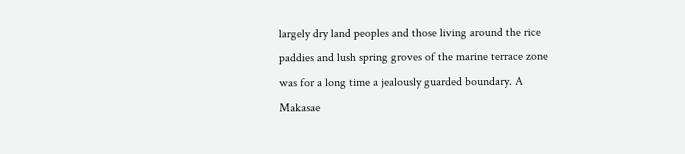largely dry land peoples and those living around the rice paddies and lush spring groves of the marine terrace zone was for a long time a jealously guarded boundary. A Makasae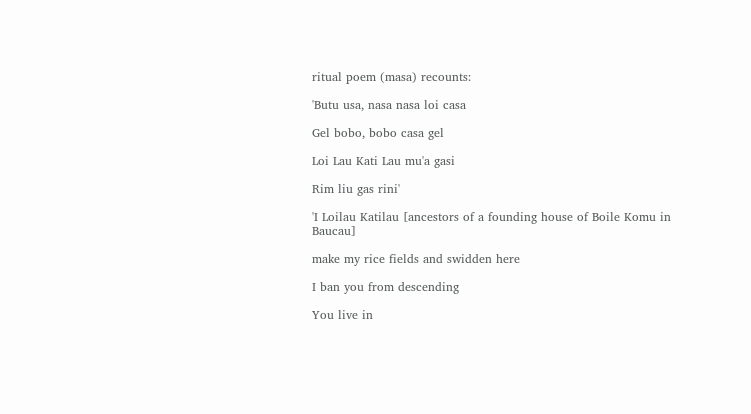ritual poem (masa) recounts:

'Butu usa, nasa nasa loi casa

Gel bobo, bobo casa gel

Loi Lau Kati Lau mu'a gasi

Rim liu gas rini'

'I Loilau Katilau [ancestors of a founding house of Boile Komu in Baucau]

make my rice fields and swidden here

I ban you from descending

You live in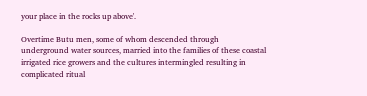your place in the rocks up above'.

Overtime Butu men, some of whom descended through underground water sources, married into the families of these coastal irrigated rice growers and the cultures intermingled resulting in complicated ritual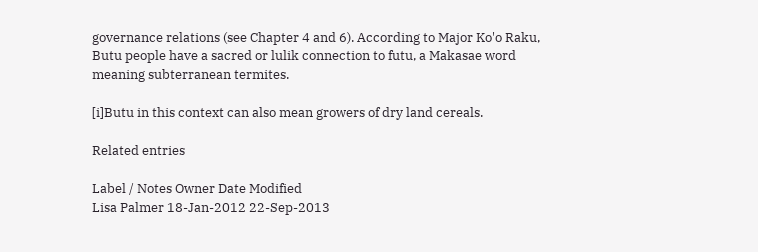governance relations (see Chapter 4 and 6). According to Major Ko'o Raku, Butu people have a sacred or lulik connection to futu, a Makasae word meaning subterranean termites.

[i]Butu in this context can also mean growers of dry land cereals.

Related entries

Label / Notes Owner Date Modified
Lisa Palmer 18-Jan-2012 22-Sep-2013